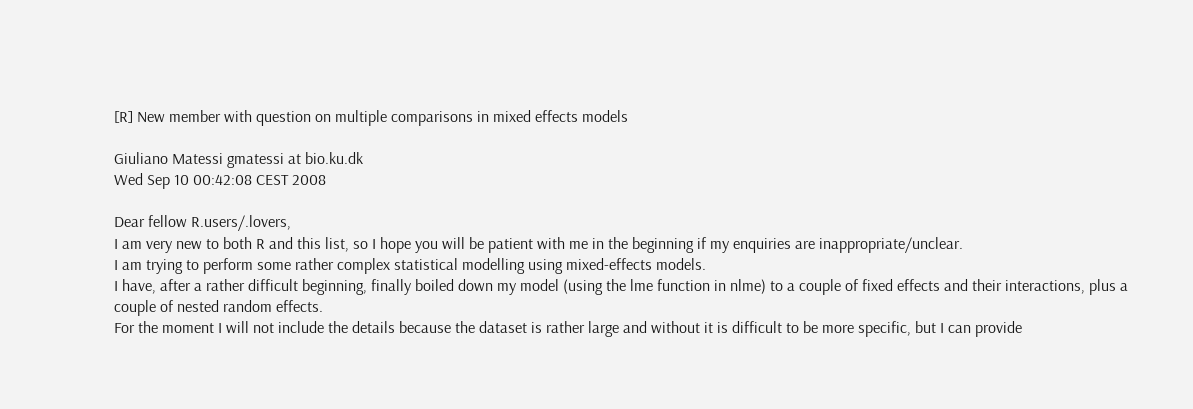[R] New member with question on multiple comparisons in mixed effects models

Giuliano Matessi gmatessi at bio.ku.dk
Wed Sep 10 00:42:08 CEST 2008

Dear fellow R.users/.lovers,
I am very new to both R and this list, so I hope you will be patient with me in the beginning if my enquiries are inappropriate/unclear.
I am trying to perform some rather complex statistical modelling using mixed-effects models.
I have, after a rather difficult beginning, finally boiled down my model (using the lme function in nlme) to a couple of fixed effects and their interactions, plus a couple of nested random effects.
For the moment I will not include the details because the dataset is rather large and without it is difficult to be more specific, but I can provide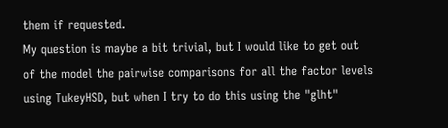them if requested.
My question is maybe a bit trivial, but I would like to get out of the model the pairwise comparisons for all the factor levels using TukeyHSD, but when I try to do this using the "glht"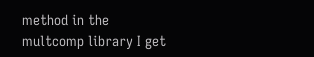method in the multcomp library I get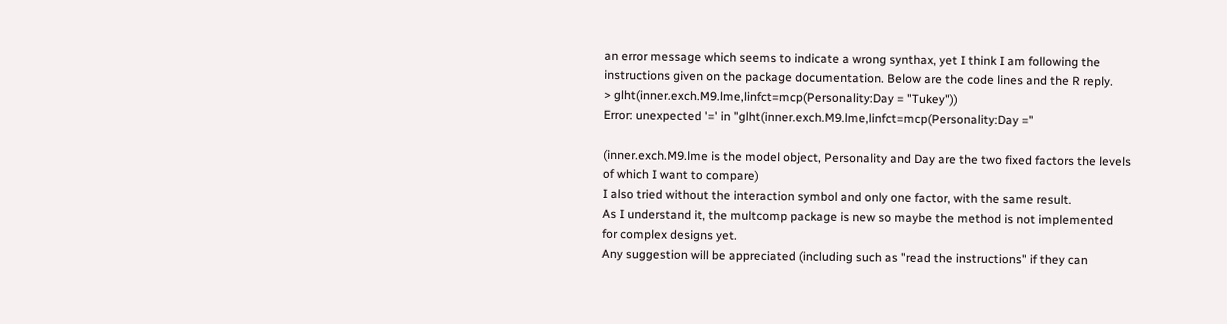an error message which seems to indicate a wrong synthax, yet I think I am following the instructions given on the package documentation. Below are the code lines and the R reply.
> glht(inner.exch.M9.lme,linfct=mcp(Personality:Day = "Tukey"))
Error: unexpected '=' in "glht(inner.exch.M9.lme,linfct=mcp(Personality:Day ="

(inner.exch.M9.lme is the model object, Personality and Day are the two fixed factors the levels of which I want to compare)
I also tried without the interaction symbol and only one factor, with the same result.
As I understand it, the multcomp package is new so maybe the method is not implemented for complex designs yet.
Any suggestion will be appreciated (including such as "read the instructions" if they can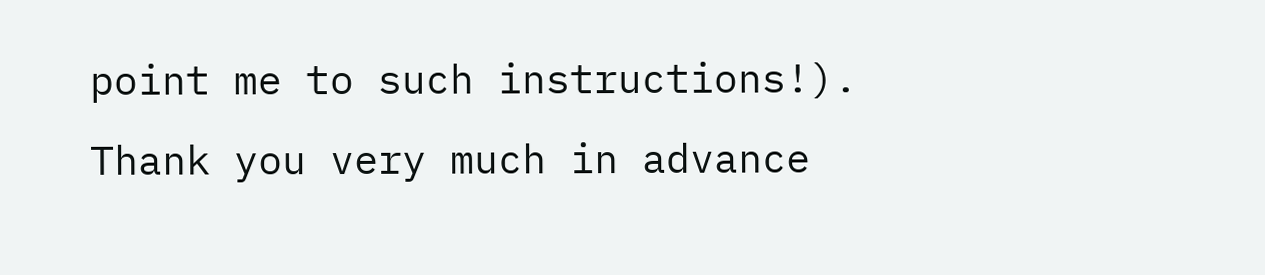point me to such instructions!).
Thank you very much in advance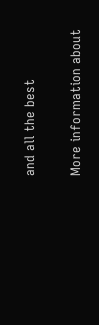and all the best

More information about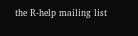the R-help mailing list